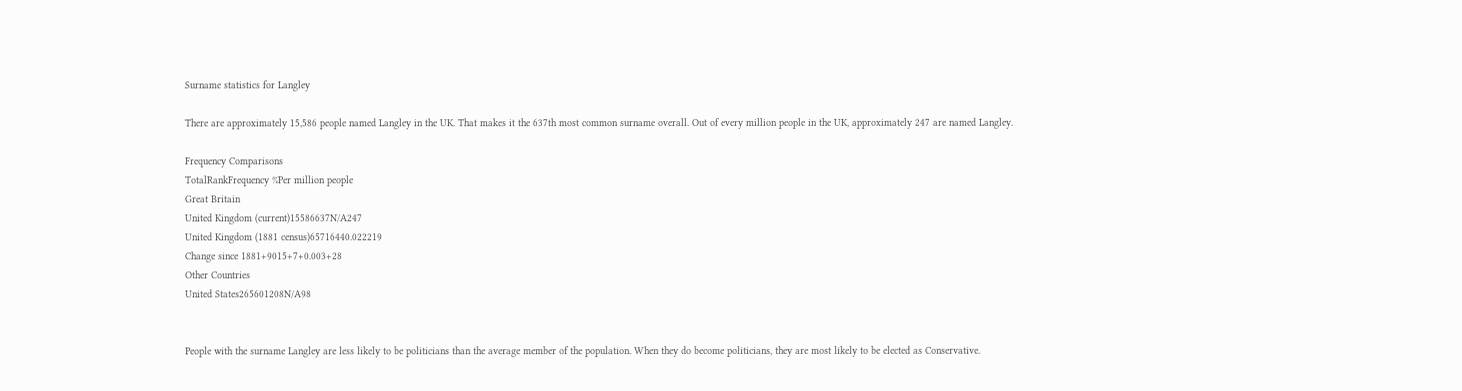Surname statistics for Langley

There are approximately 15,586 people named Langley in the UK. That makes it the 637th most common surname overall. Out of every million people in the UK, approximately 247 are named Langley.

Frequency Comparisons
TotalRankFrequency %Per million people
Great Britain
United Kingdom (current)15586637N/A247
United Kingdom (1881 census)65716440.022219
Change since 1881+9015+7+0.003+28
Other Countries
United States265601208N/A98


People with the surname Langley are less likely to be politicians than the average member of the population. When they do become politicians, they are most likely to be elected as Conservative.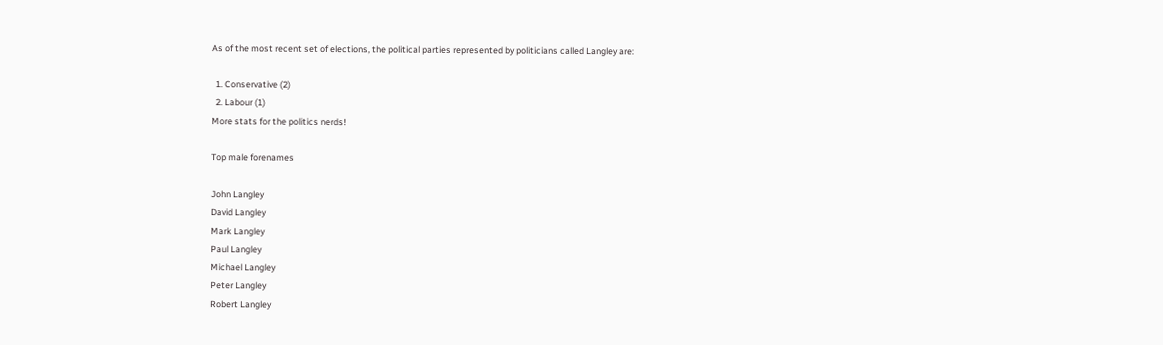As of the most recent set of elections, the political parties represented by politicians called Langley are:

  1. Conservative (2)
  2. Labour (1)
More stats for the politics nerds!

Top male forenames

John Langley
David Langley
Mark Langley
Paul Langley
Michael Langley
Peter Langley
Robert Langley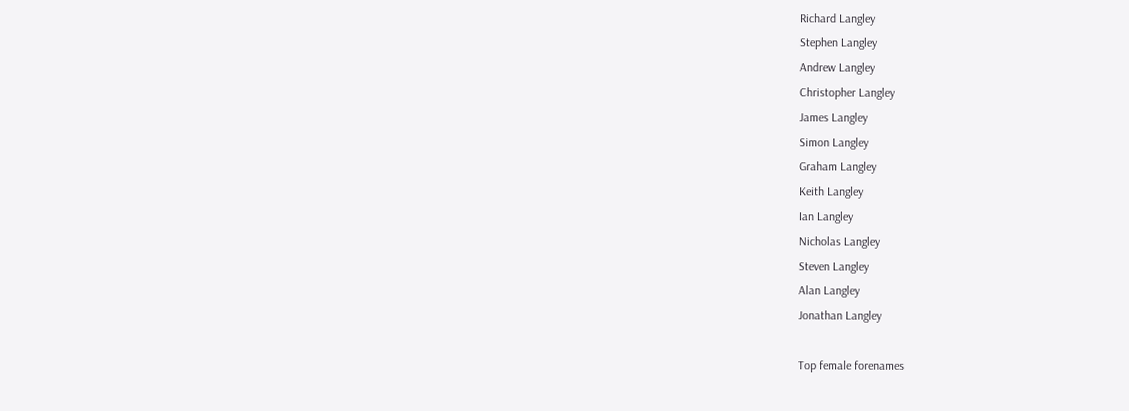Richard Langley
Stephen Langley
Andrew Langley
Christopher Langley
James Langley
Simon Langley
Graham Langley
Keith Langley
Ian Langley
Nicholas Langley
Steven Langley
Alan Langley
Jonathan Langley

Top female forenames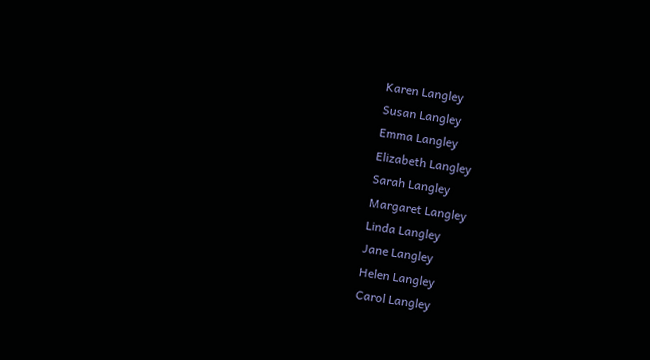Karen Langley
Susan Langley
Emma Langley
Elizabeth Langley
Sarah Langley
Margaret Langley
Linda Langley
Jane Langley
Helen Langley
Carol Langley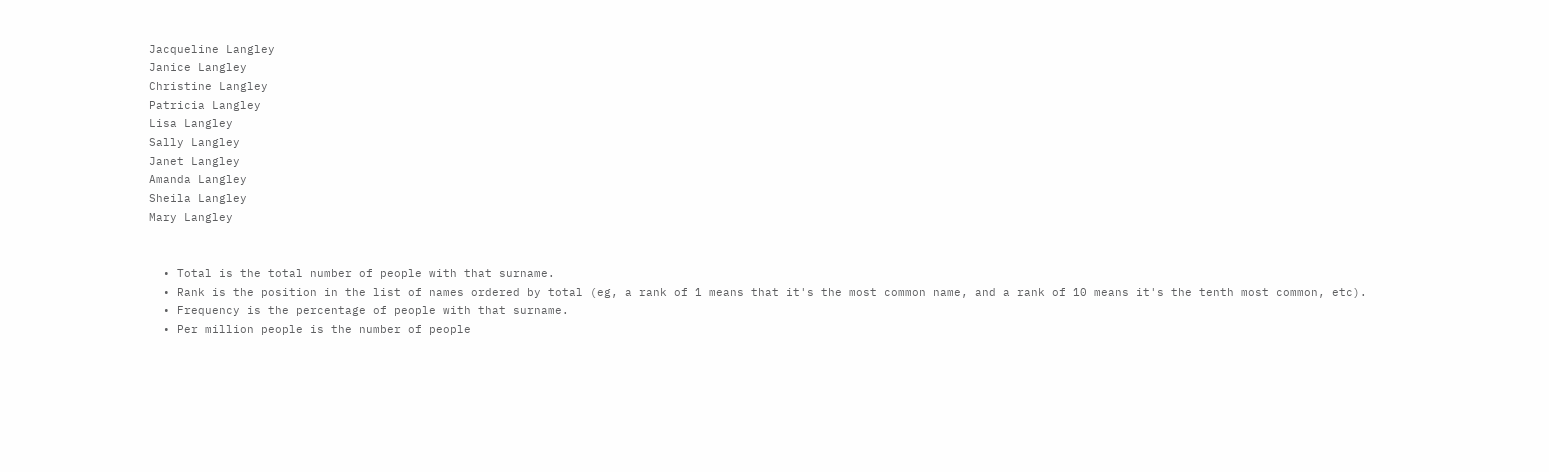Jacqueline Langley
Janice Langley
Christine Langley
Patricia Langley
Lisa Langley
Sally Langley
Janet Langley
Amanda Langley
Sheila Langley
Mary Langley


  • Total is the total number of people with that surname.
  • Rank is the position in the list of names ordered by total (eg, a rank of 1 means that it's the most common name, and a rank of 10 means it's the tenth most common, etc).
  • Frequency is the percentage of people with that surname.
  • Per million people is the number of people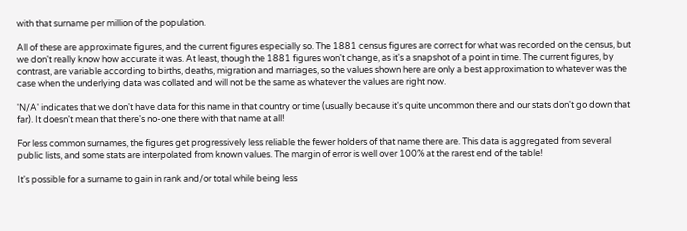with that surname per million of the population.

All of these are approximate figures, and the current figures especially so. The 1881 census figures are correct for what was recorded on the census, but we don't really know how accurate it was. At least, though the 1881 figures won't change, as it's a snapshot of a point in time. The current figures, by contrast, are variable according to births, deaths, migration and marriages, so the values shown here are only a best approximation to whatever was the case when the underlying data was collated and will not be the same as whatever the values are right now.

'N/A' indicates that we don't have data for this name in that country or time (usually because it's quite uncommon there and our stats don't go down that far). It doesn't mean that there's no-one there with that name at all!

For less common surnames, the figures get progressively less reliable the fewer holders of that name there are. This data is aggregated from several public lists, and some stats are interpolated from known values. The margin of error is well over 100% at the rarest end of the table!

It's possible for a surname to gain in rank and/or total while being less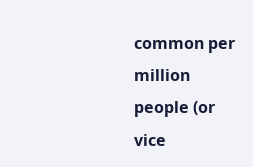common per million people (or vice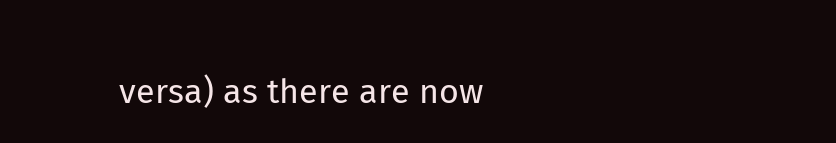versa) as there are now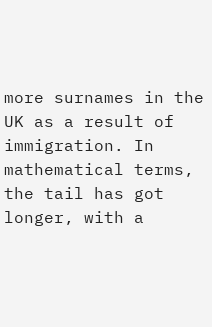more surnames in the UK as a result of immigration. In mathematical terms, the tail has got longer, with a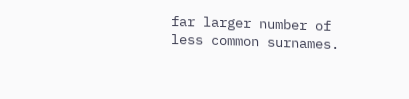far larger number of less common surnames.